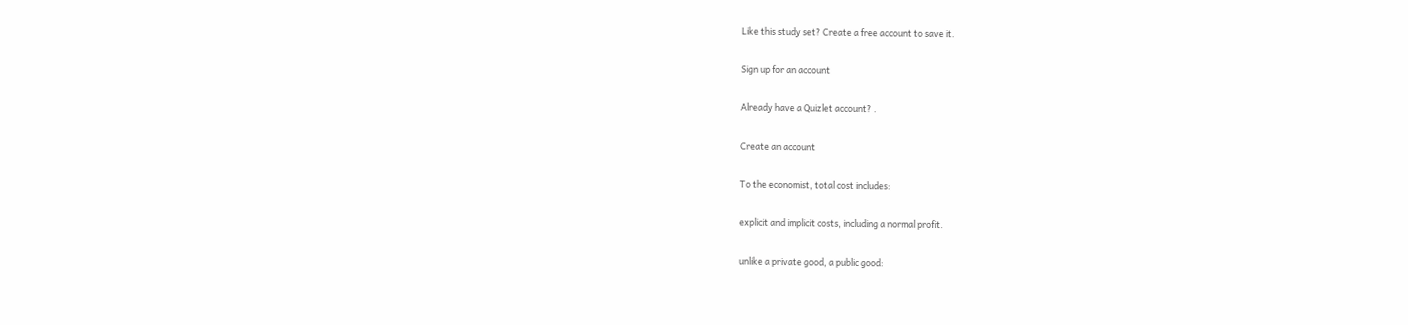Like this study set? Create a free account to save it.

Sign up for an account

Already have a Quizlet account? .

Create an account

To the economist, total cost includes:

explicit and implicit costs, including a normal profit.

unlike a private good, a public good: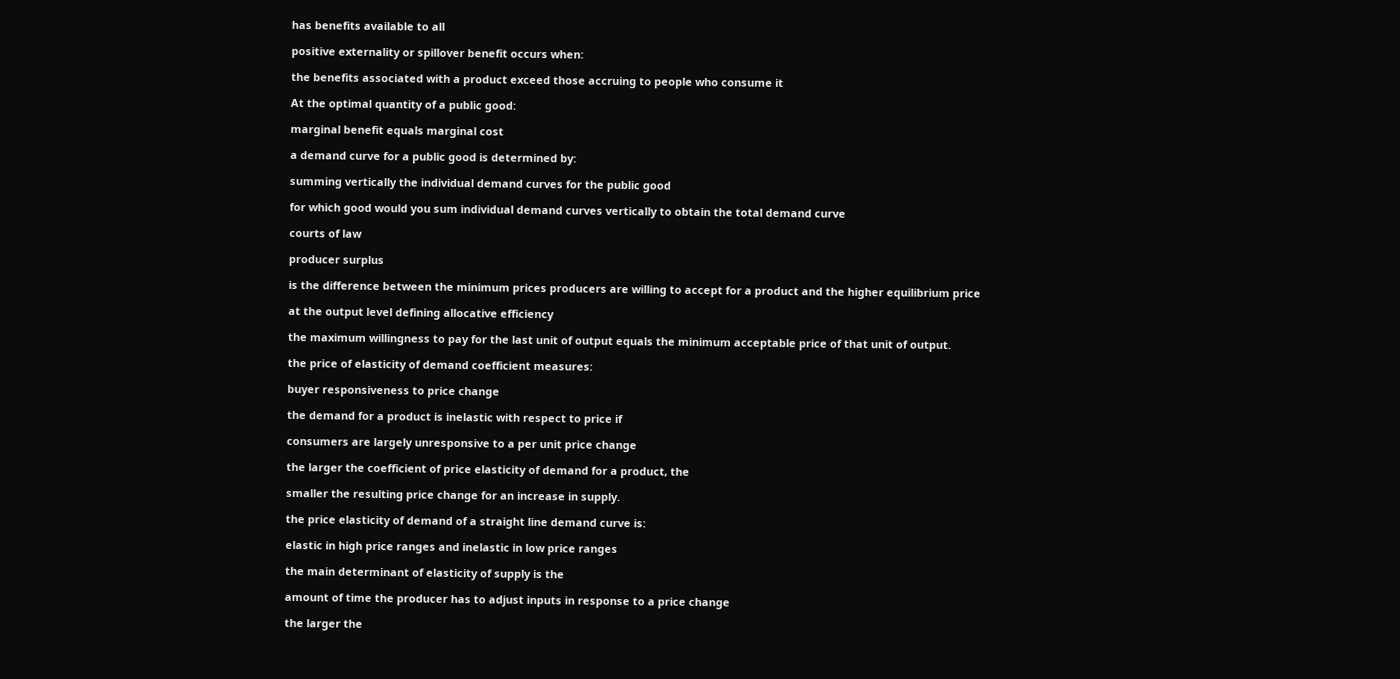has benefits available to all

positive externality or spillover benefit occurs when:

the benefits associated with a product exceed those accruing to people who consume it

At the optimal quantity of a public good:

marginal benefit equals marginal cost

a demand curve for a public good is determined by:

summing vertically the individual demand curves for the public good

for which good would you sum individual demand curves vertically to obtain the total demand curve

courts of law

producer surplus

is the difference between the minimum prices producers are willing to accept for a product and the higher equilibrium price

at the output level defining allocative efficiency

the maximum willingness to pay for the last unit of output equals the minimum acceptable price of that unit of output.

the price of elasticity of demand coefficient measures:

buyer responsiveness to price change

the demand for a product is inelastic with respect to price if

consumers are largely unresponsive to a per unit price change

the larger the coefficient of price elasticity of demand for a product, the

smaller the resulting price change for an increase in supply.

the price elasticity of demand of a straight line demand curve is:

elastic in high price ranges and inelastic in low price ranges

the main determinant of elasticity of supply is the

amount of time the producer has to adjust inputs in response to a price change

the larger the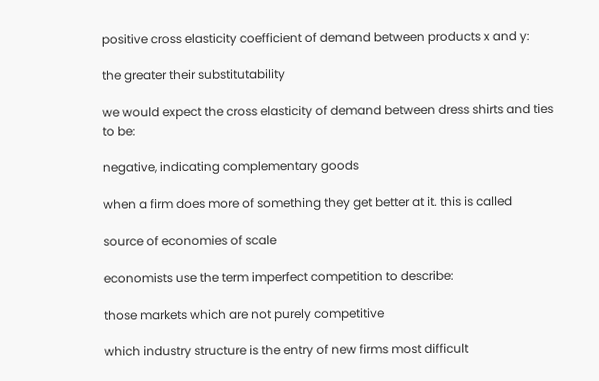positive cross elasticity coefficient of demand between products x and y:

the greater their substitutability

we would expect the cross elasticity of demand between dress shirts and ties to be:

negative, indicating complementary goods

when a firm does more of something they get better at it. this is called

source of economies of scale

economists use the term imperfect competition to describe:

those markets which are not purely competitive

which industry structure is the entry of new firms most difficult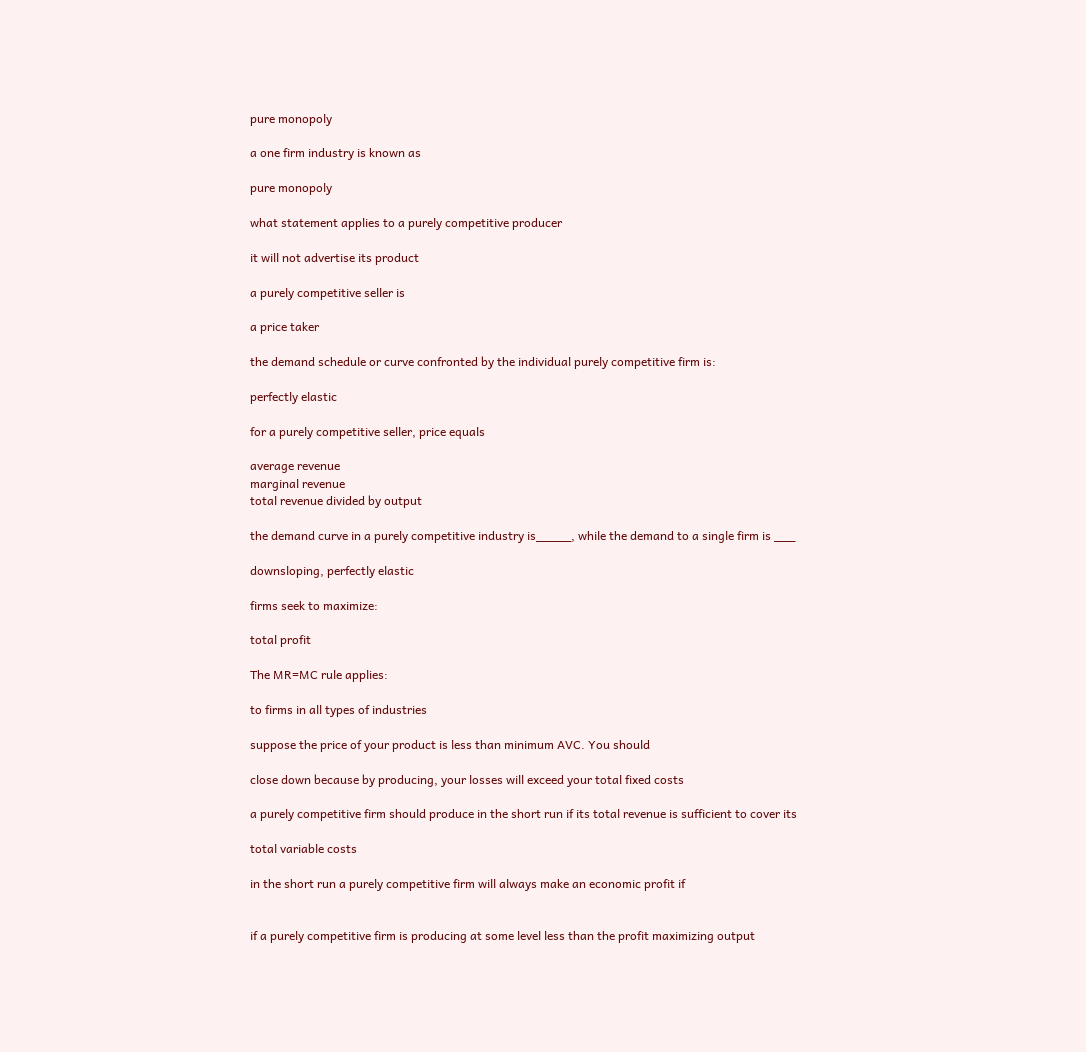pure monopoly

a one firm industry is known as

pure monopoly

what statement applies to a purely competitive producer

it will not advertise its product

a purely competitive seller is

a price taker

the demand schedule or curve confronted by the individual purely competitive firm is:

perfectly elastic

for a purely competitive seller, price equals

average revenue
marginal revenue
total revenue divided by output

the demand curve in a purely competitive industry is_____, while the demand to a single firm is ___

downsloping, perfectly elastic

firms seek to maximize:

total profit

The MR=MC rule applies:

to firms in all types of industries

suppose the price of your product is less than minimum AVC. You should

close down because by producing, your losses will exceed your total fixed costs

a purely competitive firm should produce in the short run if its total revenue is sufficient to cover its

total variable costs

in the short run a purely competitive firm will always make an economic profit if


if a purely competitive firm is producing at some level less than the profit maximizing output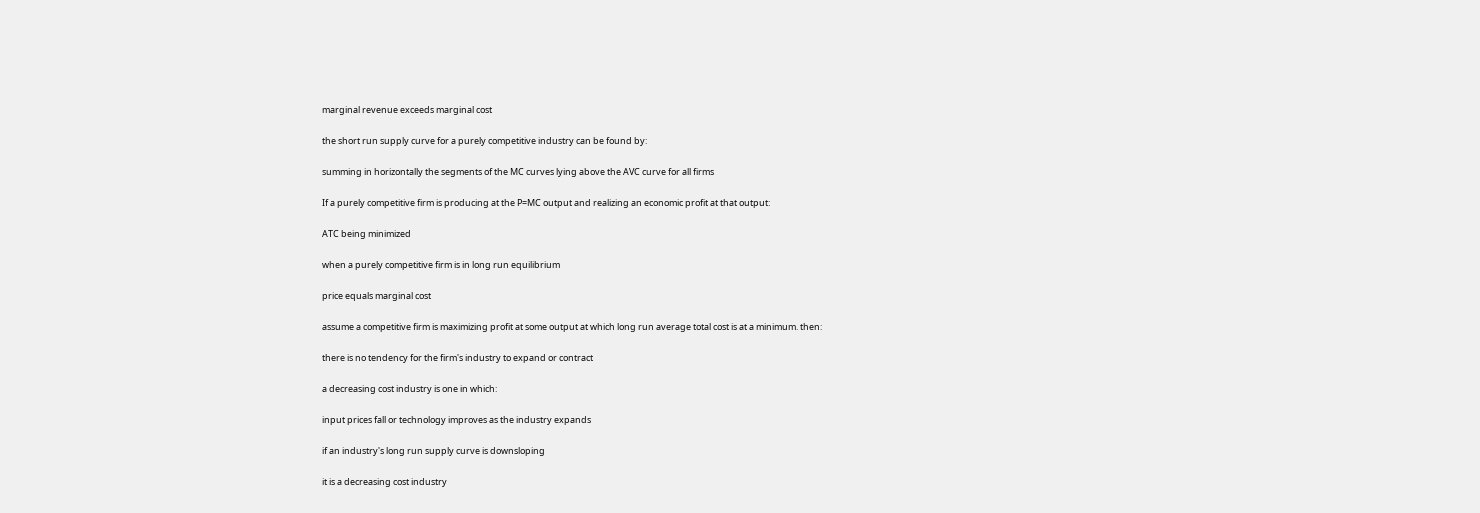marginal revenue exceeds marginal cost

the short run supply curve for a purely competitive industry can be found by:

summing in horizontally the segments of the MC curves lying above the AVC curve for all firms

If a purely competitive firm is producing at the P=MC output and realizing an economic profit at that output:

ATC being minimized

when a purely competitive firm is in long run equilibrium

price equals marginal cost

assume a competitive firm is maximizing profit at some output at which long run average total cost is at a minimum. then:

there is no tendency for the firm's industry to expand or contract

a decreasing cost industry is one in which:

input prices fall or technology improves as the industry expands

if an industry's long run supply curve is downsloping

it is a decreasing cost industry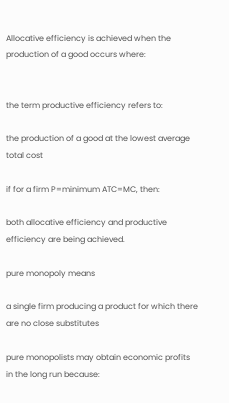Allocative efficiency is achieved when the production of a good occurs where:


the term productive efficiency refers to:

the production of a good at the lowest average total cost

if for a firm P=minimum ATC=MC, then:

both allocative efficiency and productive efficiency are being achieved.

pure monopoly means

a single firm producing a product for which there are no close substitutes

pure monopolists may obtain economic profits in the long run because: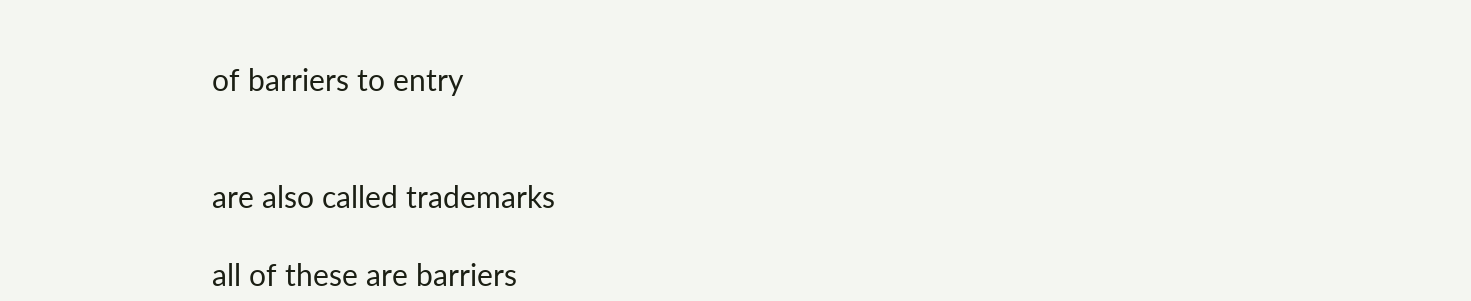of barriers to entry


are also called trademarks

all of these are barriers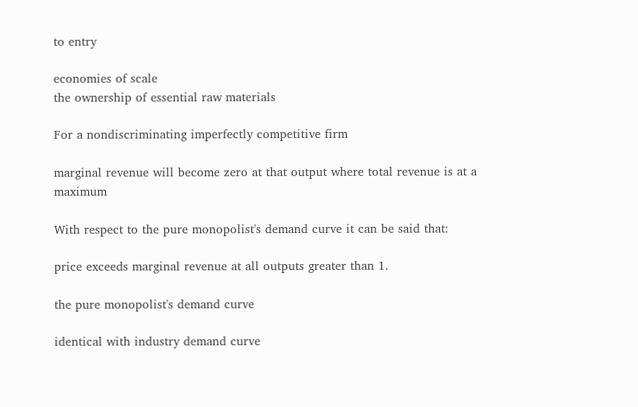to entry

economies of scale
the ownership of essential raw materials

For a nondiscriminating imperfectly competitive firm

marginal revenue will become zero at that output where total revenue is at a maximum

With respect to the pure monopolist's demand curve it can be said that:

price exceeds marginal revenue at all outputs greater than 1.

the pure monopolist's demand curve

identical with industry demand curve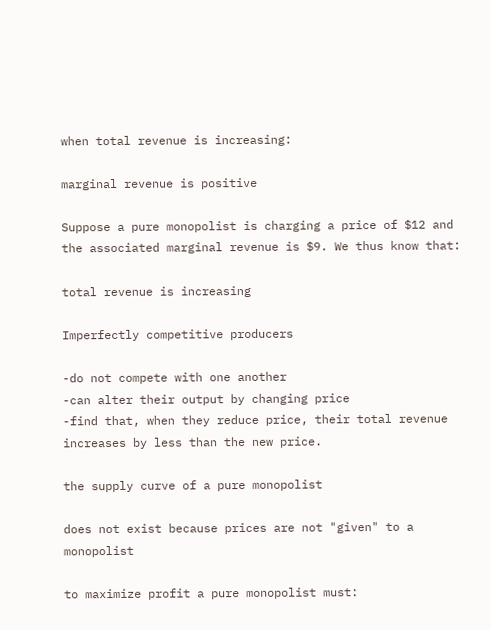when total revenue is increasing:

marginal revenue is positive

Suppose a pure monopolist is charging a price of $12 and the associated marginal revenue is $9. We thus know that:

total revenue is increasing

Imperfectly competitive producers

-do not compete with one another
-can alter their output by changing price
-find that, when they reduce price, their total revenue increases by less than the new price.

the supply curve of a pure monopolist

does not exist because prices are not "given" to a monopolist

to maximize profit a pure monopolist must: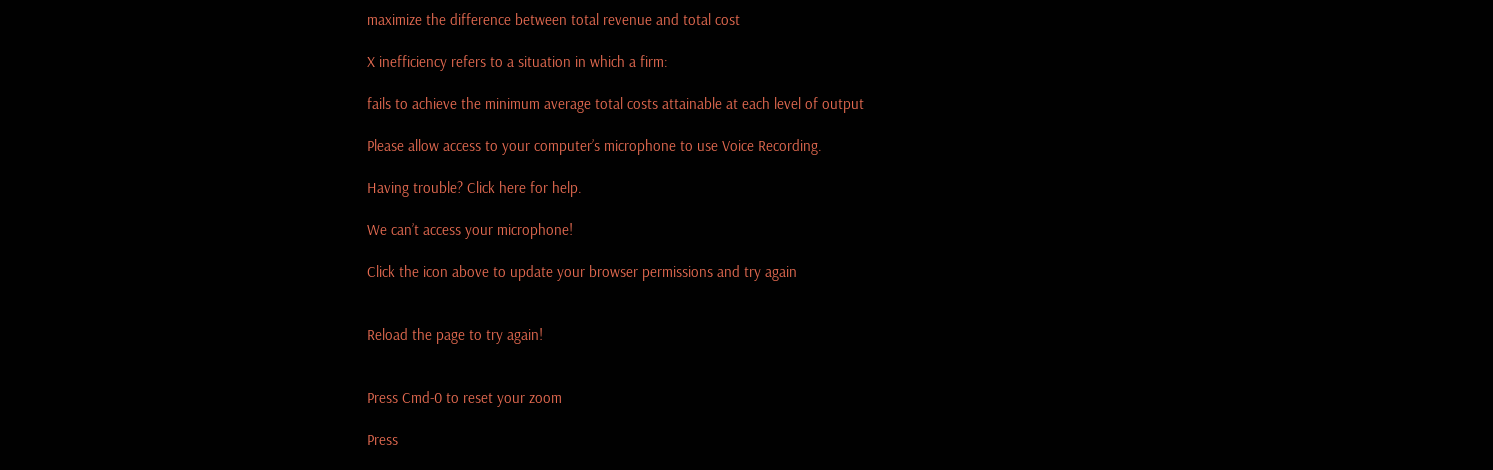maximize the difference between total revenue and total cost

X inefficiency refers to a situation in which a firm:

fails to achieve the minimum average total costs attainable at each level of output

Please allow access to your computer’s microphone to use Voice Recording.

Having trouble? Click here for help.

We can’t access your microphone!

Click the icon above to update your browser permissions and try again


Reload the page to try again!


Press Cmd-0 to reset your zoom

Press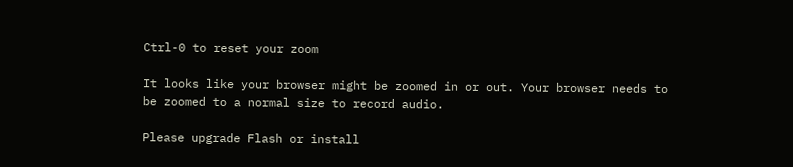Ctrl-0 to reset your zoom

It looks like your browser might be zoomed in or out. Your browser needs to be zoomed to a normal size to record audio.

Please upgrade Flash or install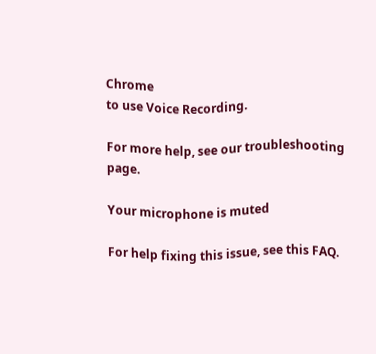Chrome
to use Voice Recording.

For more help, see our troubleshooting page.

Your microphone is muted

For help fixing this issue, see this FAQ.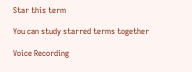Star this term

You can study starred terms together

Voice Recording